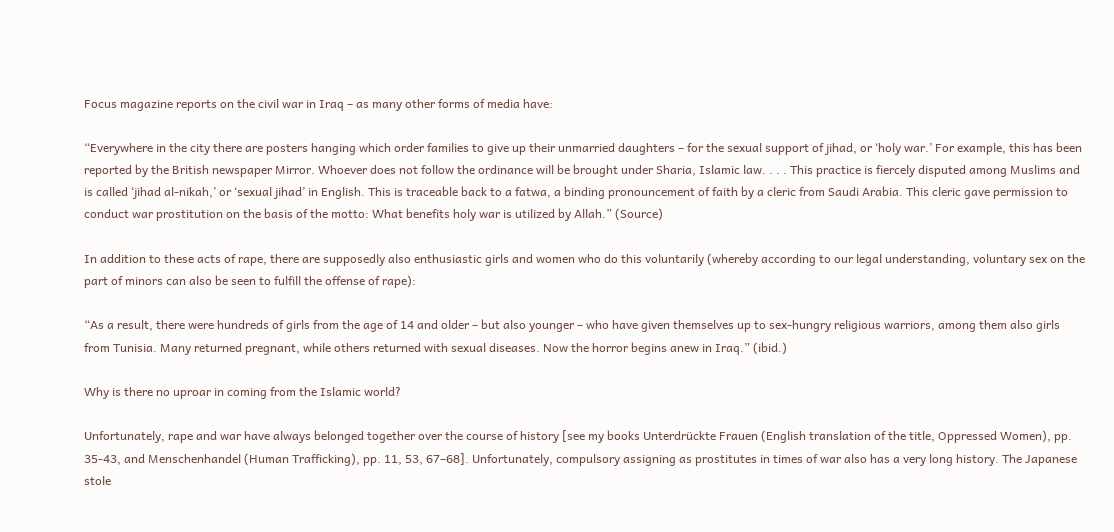Focus magazine reports on the civil war in Iraq – as many other forms of media have:

“Everywhere in the city there are posters hanging which order families to give up their unmarried daughters – for the sexual support of jihad, or ‘holy war.’ For example, this has been reported by the British newspaper Mirror. Whoever does not follow the ordinance will be brought under Sharia, Islamic law. . . . This practice is fiercely disputed among Muslims and is called ‘jihad al-nikah,’ or ‘sexual jihad’ in English. This is traceable back to a fatwa, a binding pronouncement of faith by a cleric from Saudi Arabia. This cleric gave permission to conduct war prostitution on the basis of the motto: What benefits holy war is utilized by Allah.” (Source)

In addition to these acts of rape, there are supposedly also enthusiastic girls and women who do this voluntarily (whereby according to our legal understanding, voluntary sex on the part of minors can also be seen to fulfill the offense of rape):

“As a result, there were hundreds of girls from the age of 14 and older – but also younger – who have given themselves up to sex-hungry religious warriors, among them also girls from Tunisia. Many returned pregnant, while others returned with sexual diseases. Now the horror begins anew in Iraq.” (ibid.)

Why is there no uproar in coming from the Islamic world?

Unfortunately, rape and war have always belonged together over the course of history [see my books Unterdrückte Frauen (English translation of the title, Oppressed Women), pp. 35-43, and Menschenhandel (Human Trafficking), pp. 11, 53, 67–68]. Unfortunately, compulsory assigning as prostitutes in times of war also has a very long history. The Japanese stole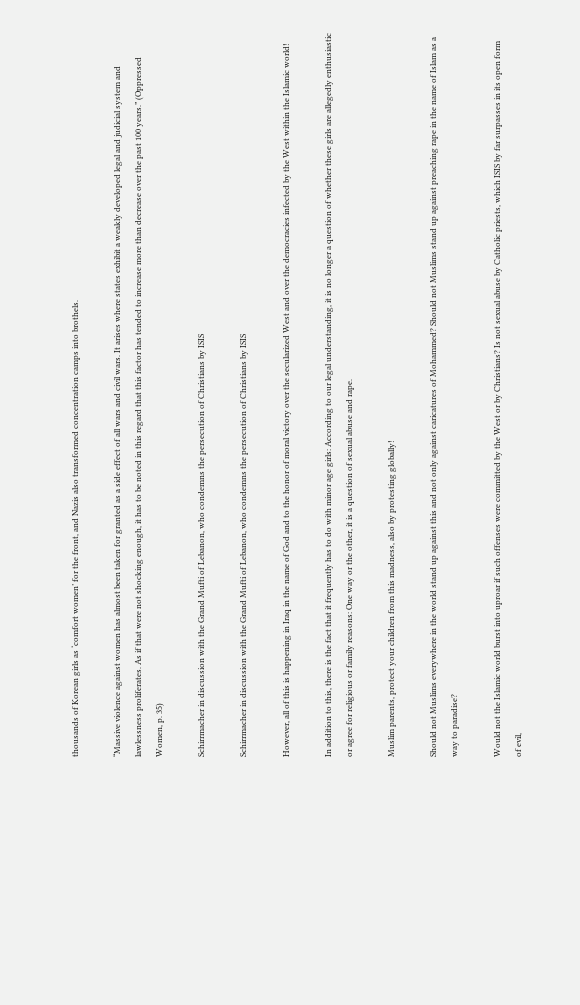thousands of Korean girls as ‘comfort women’ for the front, and Nazis also transformed concentration camps into brothels.

“Massive violence against women has almost been taken for granted as a side effect of all wars and civil wars. It arises where states exhibit a weakly developed legal and judicial system and lawlessness proliferates. As if that were not shocking enough, it has to be noted in this regard that this factor has tended to increase more than decrease over the past 100 years.” (Oppressed Women, p. 35)

Schirrmacher in discussion with the Grand Mufti of Lebanon, who condemns the persecution of Christians by ISIS

Schirrmacher in discussion with the Grand Mufti of Lebanon, who condemns the persecution of Christians by ISIS

However, all of this is happening in Iraq in the name of God and to the honor of moral victory over the secularized West and over the democracies infected by the West within the Islamic world!

In addition to this, there is the fact that it frequently has to do with minor age girls: According to our legal understanding, it is no longer a question of whether these girls are allegedly enthusiastic or agree for religious or family reasons: One way or the other, it is a question of sexual abuse and rape.

Muslim parents, protect your children from this madness, also by protesting globally!

Should not Muslims everywhere in the world stand up against this and not only against caricatures of Mohammed? Should not Muslims stand up against preaching rape in the name of Islam as a way to paradise?

Would not the Islamic world burst into uproar if such offenses were committed by the West or by Christians? Is not sexual abuse by Catholic priests, which ISIS by far surpasses in its open form of evil,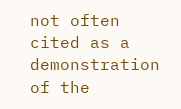not often cited as a demonstration of the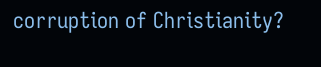corruption of Christianity?